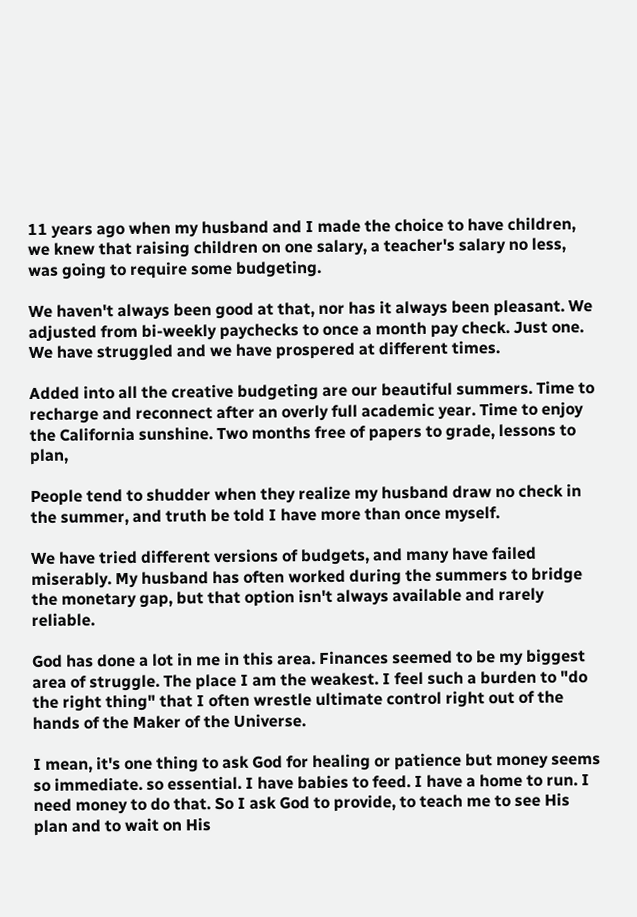11 years ago when my husband and I made the choice to have children, we knew that raising children on one salary, a teacher's salary no less, was going to require some budgeting.

We haven't always been good at that, nor has it always been pleasant. We adjusted from bi-weekly paychecks to once a month pay check. Just one. We have struggled and we have prospered at different times.

Added into all the creative budgeting are our beautiful summers. Time to recharge and reconnect after an overly full academic year. Time to enjoy the California sunshine. Two months free of papers to grade, lessons to plan,

People tend to shudder when they realize my husband draw no check in the summer, and truth be told I have more than once myself.

We have tried different versions of budgets, and many have failed miserably. My husband has often worked during the summers to bridge the monetary gap, but that option isn't always available and rarely reliable.

God has done a lot in me in this area. Finances seemed to be my biggest area of struggle. The place I am the weakest. I feel such a burden to "do the right thing" that I often wrestle ultimate control right out of the hands of the Maker of the Universe.

I mean, it's one thing to ask God for healing or patience but money seems so immediate. so essential. I have babies to feed. I have a home to run. I need money to do that. So I ask God to provide, to teach me to see His plan and to wait on His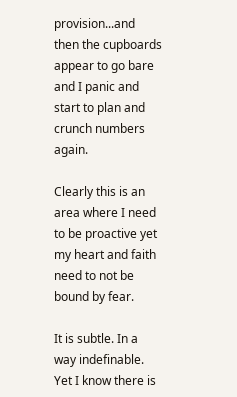provision...and then the cupboards appear to go bare and I panic and start to plan and crunch numbers again.

Clearly this is an area where I need to be proactive yet my heart and faith need to not be bound by fear.

It is subtle. In a way indefinable. Yet I know there is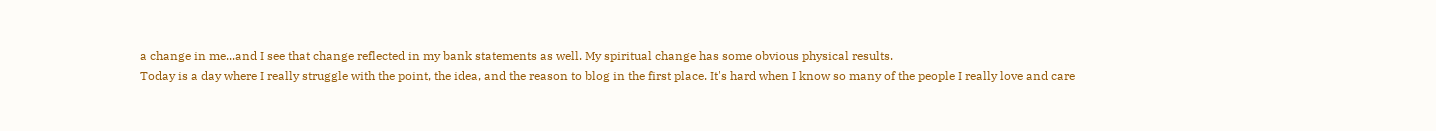a change in me...and I see that change reflected in my bank statements as well. My spiritual change has some obvious physical results.
Today is a day where I really struggle with the point, the idea, and the reason to blog in the first place. It's hard when I know so many of the people I really love and care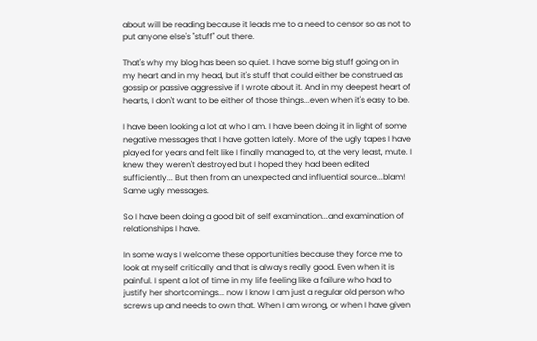about will be reading because it leads me to a need to censor so as not to put anyone else's "stuff" out there.

That's why my blog has been so quiet. I have some big stuff going on in my heart and in my head, but it's stuff that could either be construed as gossip or passive aggressive if I wrote about it. And in my deepest heart of hearts, I don't want to be either of those things...even when it's easy to be.

I have been looking a lot at who I am. I have been doing it in light of some negative messages that I have gotten lately. More of the ugly tapes I have played for years and felt like I finally managed to, at the very least, mute. I knew they weren't destroyed but I hoped they had been edited sufficiently... But then from an unexpected and influential source...blam! Same ugly messages.

So I have been doing a good bit of self examination...and examination of relationships I have.

In some ways I welcome these opportunities because they force me to look at myself critically and that is always really good. Even when it is painful. I spent a lot of time in my life feeling like a failure who had to justify her shortcomings... now I know I am just a regular old person who screws up and needs to own that. When I am wrong, or when I have given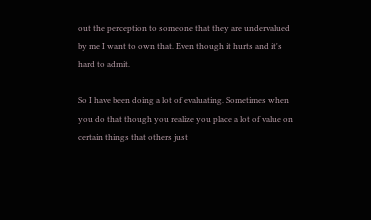out the perception to someone that they are undervalued by me I want to own that. Even though it hurts and it's hard to admit.

So I have been doing a lot of evaluating. Sometimes when you do that though you realize you place a lot of value on certain things that others just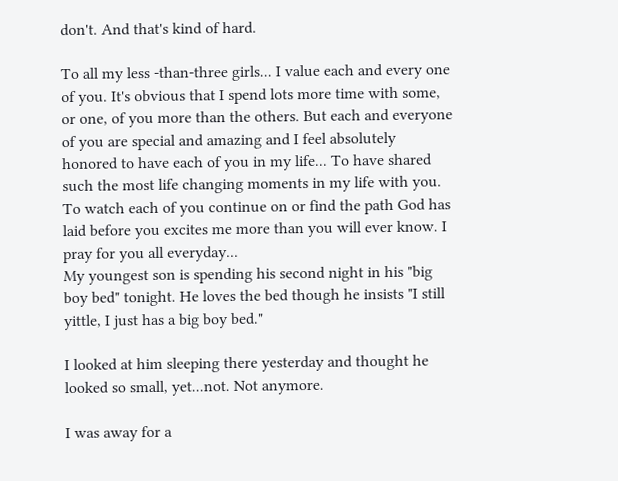don't. And that's kind of hard.

To all my less -than-three girls... I value each and every one of you. It's obvious that I spend lots more time with some, or one, of you more than the others. But each and everyone of you are special and amazing and I feel absolutely honored to have each of you in my life... To have shared such the most life changing moments in my life with you. To watch each of you continue on or find the path God has laid before you excites me more than you will ever know. I pray for you all everyday...
My youngest son is spending his second night in his "big boy bed" tonight. He loves the bed though he insists "I still yittle, I just has a big boy bed."

I looked at him sleeping there yesterday and thought he looked so small, yet...not. Not anymore.

I was away for a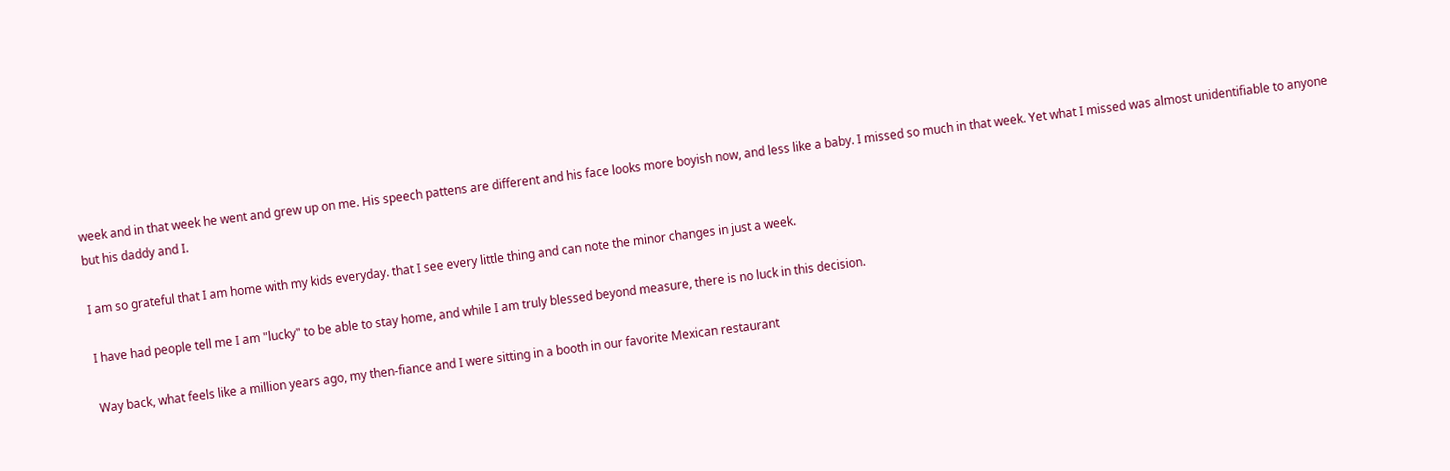week and in that week he went and grew up on me. His speech pattens are different and his face looks more boyish now, and less like a baby. I missed so much in that week. Yet what I missed was almost unidentifiable to anyone but his daddy and I.

I am so grateful that I am home with my kids everyday. that I see every little thing and can note the minor changes in just a week.

I have had people tell me I am "lucky" to be able to stay home, and while I am truly blessed beyond measure, there is no luck in this decision.

Way back, what feels like a million years ago, my then-fiance and I were sitting in a booth in our favorite Mexican restaurant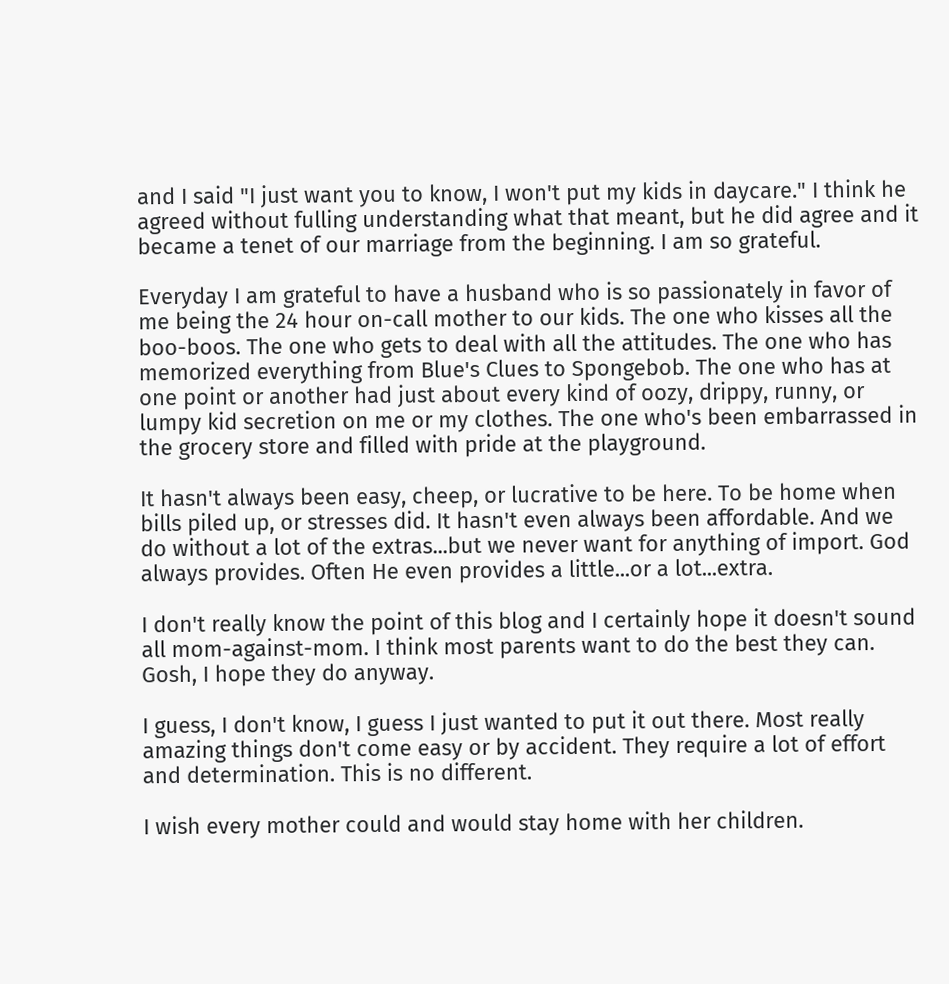and I said "I just want you to know, I won't put my kids in daycare." I think he agreed without fulling understanding what that meant, but he did agree and it became a tenet of our marriage from the beginning. I am so grateful.

Everyday I am grateful to have a husband who is so passionately in favor of me being the 24 hour on-call mother to our kids. The one who kisses all the boo-boos. The one who gets to deal with all the attitudes. The one who has memorized everything from Blue's Clues to Spongebob. The one who has at one point or another had just about every kind of oozy, drippy, runny, or lumpy kid secretion on me or my clothes. The one who's been embarrassed in the grocery store and filled with pride at the playground.

It hasn't always been easy, cheep, or lucrative to be here. To be home when bills piled up, or stresses did. It hasn't even always been affordable. And we do without a lot of the extras...but we never want for anything of import. God always provides. Often He even provides a little...or a lot...extra.

I don't really know the point of this blog and I certainly hope it doesn't sound all mom-against-mom. I think most parents want to do the best they can. Gosh, I hope they do anyway.

I guess, I don't know, I guess I just wanted to put it out there. Most really amazing things don't come easy or by accident. They require a lot of effort and determination. This is no different.

I wish every mother could and would stay home with her children.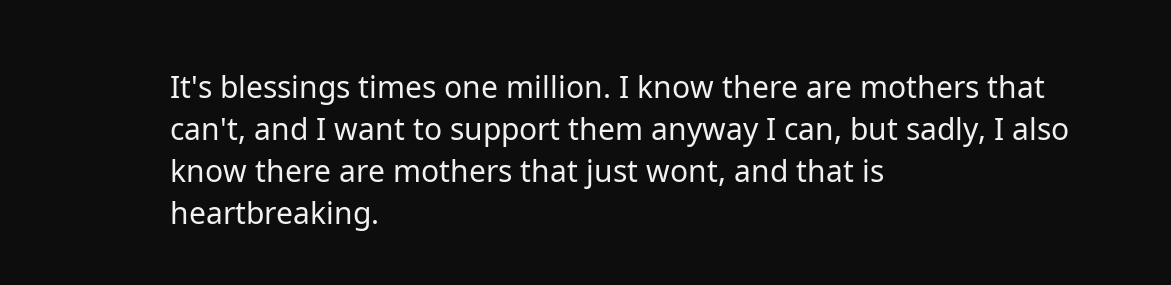It's blessings times one million. I know there are mothers that can't, and I want to support them anyway I can, but sadly, I also know there are mothers that just wont, and that is heartbreaking.